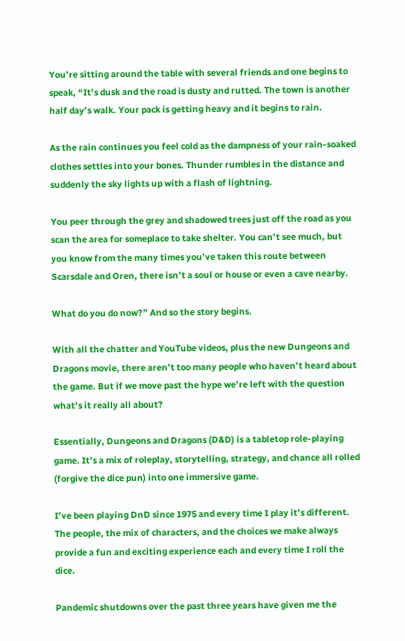You’re sitting around the table with several friends and one begins to speak, “It’s dusk and the road is dusty and rutted. The town is another half day’s walk. Your pack is getting heavy and it begins to rain.

As the rain continues you feel cold as the dampness of your rain-soaked clothes settles into your bones. Thunder rumbles in the distance and suddenly the sky lights up with a flash of lightning.

You peer through the grey and shadowed trees just off the road as you scan the area for someplace to take shelter. You can’t see much, but you know from the many times you’ve taken this route between Scarsdale and Oren, there isn’t a soul or house or even a cave nearby.

What do you do now?” And so the story begins.

With all the chatter and YouTube videos, plus the new Dungeons and Dragons movie, there aren’t too many people who haven’t heard about the game. But if we move past the hype we’re left with the question what’s it really all about?

Essentially, Dungeons and Dragons (D&D) is a tabletop role-playing game. It’s a mix of roleplay, storytelling, strategy, and chance all rolled (forgive the dice pun) into one immersive game.

I’ve been playing DnD since 1975 and every time I play it’s different. The people, the mix of characters, and the choices we make always provide a fun and exciting experience each and every time I roll the dice.

Pandemic shutdowns over the past three years have given me the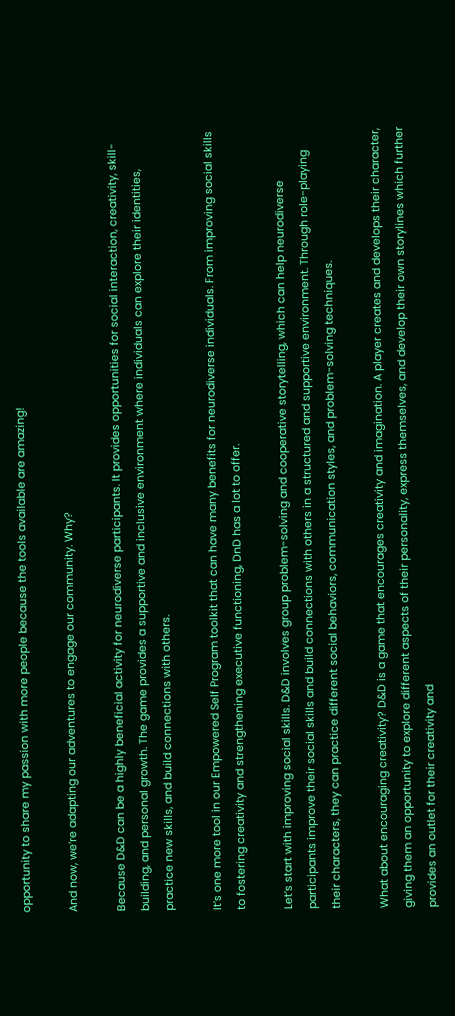opportunity to share my passion with more people because the tools available are amazing!

And now, we’re adapting our adventures to engage our community. Why?

Because D&D can be a highly beneficial activity for neurodiverse participants. It provides opportunities for social interaction, creativity, skill-building, and personal growth. The game provides a supportive and inclusive environment where individuals can explore their identities, practice new skills, and build connections with others.

It’s one more tool in our Empowered Self Program toolkit that can have many benefits for neurodiverse individuals. From improving social skills to fostering creativity and strengthening executive functioning, DnD has a lot to offer.

Let’s start with improving social skills. D&D involves group problem-solving and cooperative storytelling, which can help neurodiverse participants improve their social skills and build connections with others in a structured and supportive environment. Through role-playing their characters, they can practice different social behaviors, communication styles, and problem-solving techniques.

What about encouraging creativity? D&D is a game that encourages creativity and imagination. A player creates and develops their character, giving them an opportunity to explore different aspects of their personality, express themselves, and develop their own storylines which further provides an outlet for their creativity and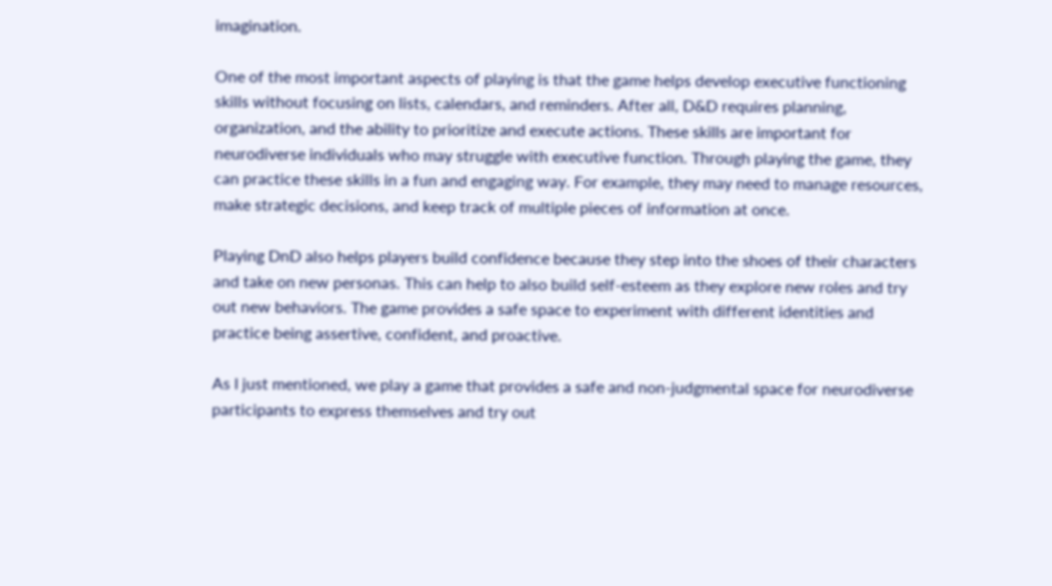imagination.

One of the most important aspects of playing is that the game helps develop executive functioning skills without focusing on lists, calendars, and reminders. After all, D&D requires planning, organization, and the ability to prioritize and execute actions. These skills are important for neurodiverse individuals who may struggle with executive function. Through playing the game, they can practice these skills in a fun and engaging way. For example, they may need to manage resources, make strategic decisions, and keep track of multiple pieces of information at once.

Playing DnD also helps players build confidence because they step into the shoes of their characters and take on new personas. This can help to also build self-esteem as they explore new roles and try out new behaviors. The game provides a safe space to experiment with different identities and practice being assertive, confident, and proactive.

As I just mentioned, we play a game that provides a safe and non-judgmental space for neurodiverse participants to express themselves and try out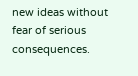new ideas without fear of serious consequences.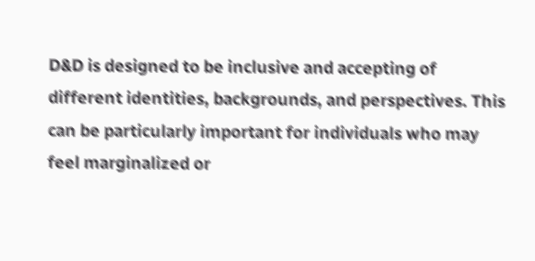D&D is designed to be inclusive and accepting of different identities, backgrounds, and perspectives. This can be particularly important for individuals who may feel marginalized or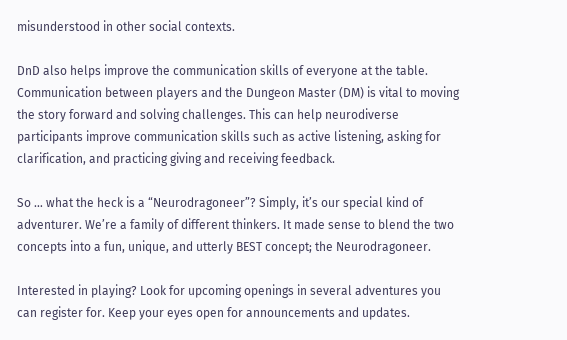misunderstood in other social contexts.

DnD also helps improve the communication skills of everyone at the table. Communication between players and the Dungeon Master (DM) is vital to moving the story forward and solving challenges. This can help neurodiverse participants improve communication skills such as active listening, asking for clarification, and practicing giving and receiving feedback.

So … what the heck is a “Neurodragoneer”? Simply, it’s our special kind of adventurer. We’re a family of different thinkers. It made sense to blend the two concepts into a fun, unique, and utterly BEST concept; the Neurodragoneer.

Interested in playing? Look for upcoming openings in several adventures you can register for. Keep your eyes open for announcements and updates.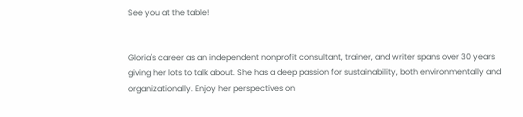See you at the table!


Gloria's career as an independent nonprofit consultant, trainer, and writer spans over 30 years giving her lots to talk about. She has a deep passion for sustainability, both environmentally and organizationally. Enjoy her perspectives on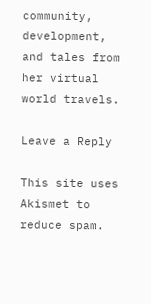community, development, and tales from her virtual world travels.

Leave a Reply

This site uses Akismet to reduce spam.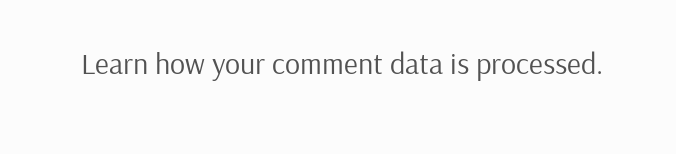Learn how your comment data is processed.